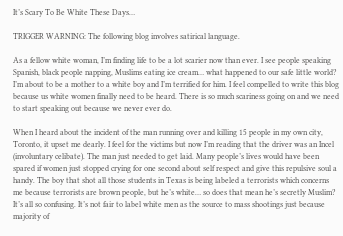It’s Scary To Be White These Days…

TRIGGER WARNING: The following blog involves satirical language.

As a fellow white woman, I’m finding life to be a lot scarier now than ever. I see people speaking Spanish, black people napping, Muslims eating ice cream… what happened to our safe little world? I’m about to be a mother to a white boy and I’m terrified for him. I feel compelled to write this blog because us white women finally need to be heard. There is so much scariness going on and we need to start speaking out because we never ever do.

When I heard about the incident of the man running over and killing 15 people in my own city, Toronto, it upset me dearly. I feel for the victims but now I’m reading that the driver was an Incel (involuntary celibate). The man just needed to get laid. Many people’s lives would have been spared if women just stopped crying for one second about self respect and give this repulsive soul a handy. The boy that shot all those students in Texas is being labeled a terrorists which concerns me because terrorists are brown people, but he’s white… so does that mean he’s secretly Muslim? It’s all so confusing. It’s not fair to label white men as the source to mass shootings just because majority of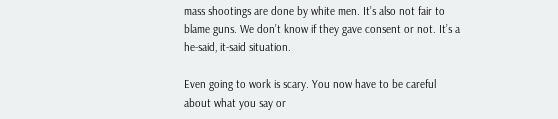mass shootings are done by white men. It’s also not fair to blame guns. We don’t know if they gave consent or not. It’s a he-said, it-said situation.

Even going to work is scary. You now have to be careful about what you say or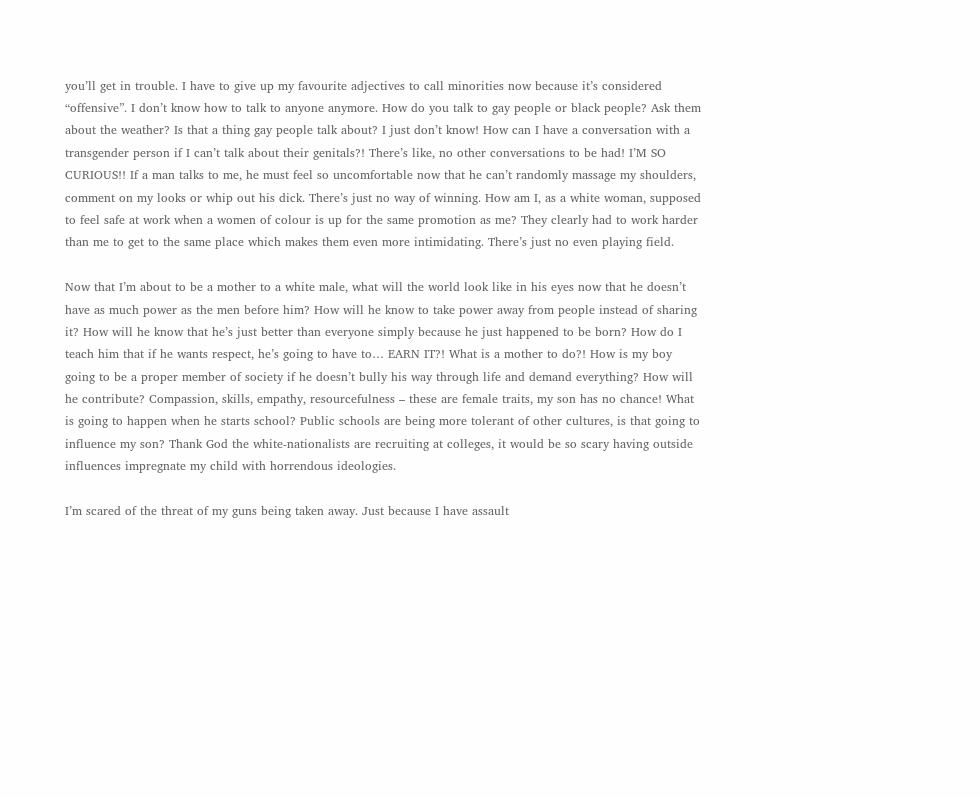you’ll get in trouble. I have to give up my favourite adjectives to call minorities now because it’s considered “offensive”. I don’t know how to talk to anyone anymore. How do you talk to gay people or black people? Ask them about the weather? Is that a thing gay people talk about? I just don’t know! How can I have a conversation with a transgender person if I can’t talk about their genitals?! There’s like, no other conversations to be had! I’M SO CURIOUS!! If a man talks to me, he must feel so uncomfortable now that he can’t randomly massage my shoulders, comment on my looks or whip out his dick. There’s just no way of winning. How am I, as a white woman, supposed to feel safe at work when a women of colour is up for the same promotion as me? They clearly had to work harder than me to get to the same place which makes them even more intimidating. There’s just no even playing field.

Now that I’m about to be a mother to a white male, what will the world look like in his eyes now that he doesn’t have as much power as the men before him? How will he know to take power away from people instead of sharing it? How will he know that he’s just better than everyone simply because he just happened to be born? How do I teach him that if he wants respect, he’s going to have to… EARN IT?! What is a mother to do?! How is my boy going to be a proper member of society if he doesn’t bully his way through life and demand everything? How will he contribute? Compassion, skills, empathy, resourcefulness – these are female traits, my son has no chance! What is going to happen when he starts school? Public schools are being more tolerant of other cultures, is that going to influence my son? Thank God the white-nationalists are recruiting at colleges, it would be so scary having outside influences impregnate my child with horrendous ideologies.

I’m scared of the threat of my guns being taken away. Just because I have assault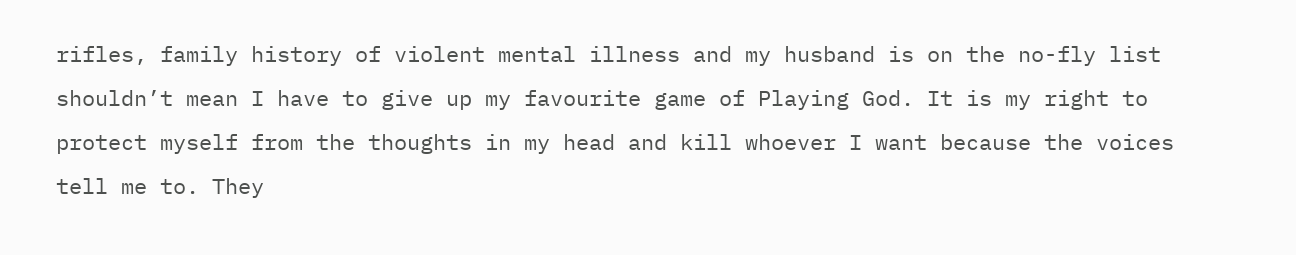rifles, family history of violent mental illness and my husband is on the no-fly list shouldn’t mean I have to give up my favourite game of Playing God. It is my right to protect myself from the thoughts in my head and kill whoever I want because the voices tell me to. They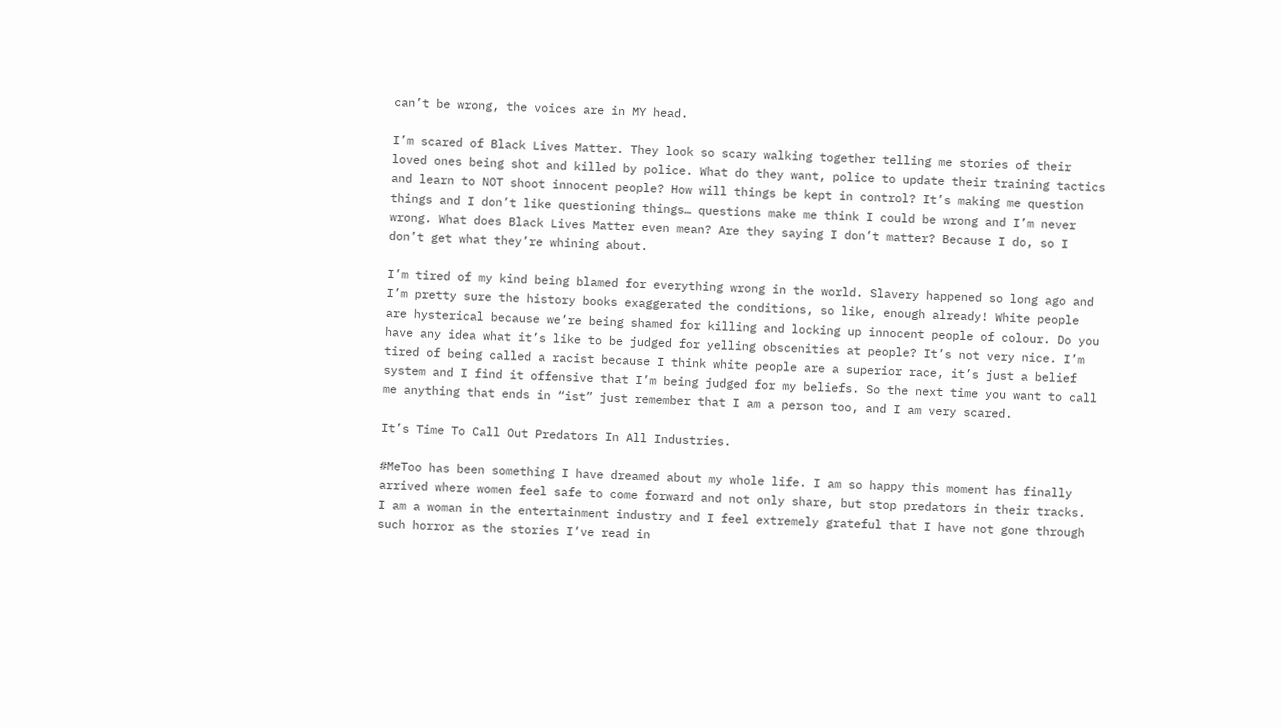can’t be wrong, the voices are in MY head.

I’m scared of Black Lives Matter. They look so scary walking together telling me stories of their loved ones being shot and killed by police. What do they want, police to update their training tactics and learn to NOT shoot innocent people? How will things be kept in control? It’s making me question things and I don’t like questioning things… questions make me think I could be wrong and I’m never wrong. What does Black Lives Matter even mean? Are they saying I don’t matter? Because I do, so I don’t get what they’re whining about.

I’m tired of my kind being blamed for everything wrong in the world. Slavery happened so long ago and I’m pretty sure the history books exaggerated the conditions, so like, enough already! White people are hysterical because we’re being shamed for killing and locking up innocent people of colour. Do you have any idea what it’s like to be judged for yelling obscenities at people? It’s not very nice. I’m tired of being called a racist because I think white people are a superior race, it’s just a belief system and I find it offensive that I’m being judged for my beliefs. So the next time you want to call me anything that ends in “ist” just remember that I am a person too, and I am very scared.

It’s Time To Call Out Predators In All Industries.

#MeToo has been something I have dreamed about my whole life. I am so happy this moment has finally arrived where women feel safe to come forward and not only share, but stop predators in their tracks. I am a woman in the entertainment industry and I feel extremely grateful that I have not gone through such horror as the stories I’ve read in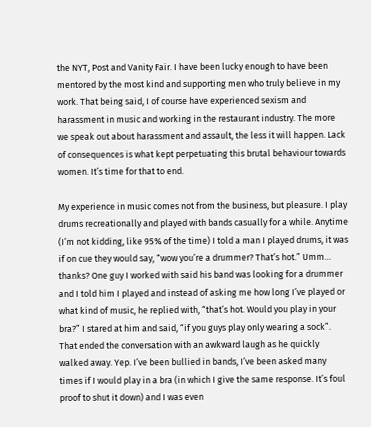the NYT, Post and Vanity Fair. I have been lucky enough to have been mentored by the most kind and supporting men who truly believe in my work. That being said, I of course have experienced sexism and harassment in music and working in the restaurant industry. The more we speak out about harassment and assault, the less it will happen. Lack of consequences is what kept perpetuating this brutal behaviour towards women. It’s time for that to end.

My experience in music comes not from the business, but pleasure. I play drums recreationally and played with bands casually for a while. Anytime (I’m not kidding, like 95% of the time) I told a man I played drums, it was if on cue they would say, “wow you’re a drummer? That’s hot.” Umm… thanks? One guy I worked with said his band was looking for a drummer and I told him I played and instead of asking me how long I’ve played or what kind of music, he replied with, “that’s hot. Would you play in your bra?” I stared at him and said, “if you guys play only wearing a sock”. That ended the conversation with an awkward laugh as he quickly walked away. Yep. I’ve been bullied in bands, I’ve been asked many times if I would play in a bra (in which I give the same response. It’s foul proof to shut it down) and I was even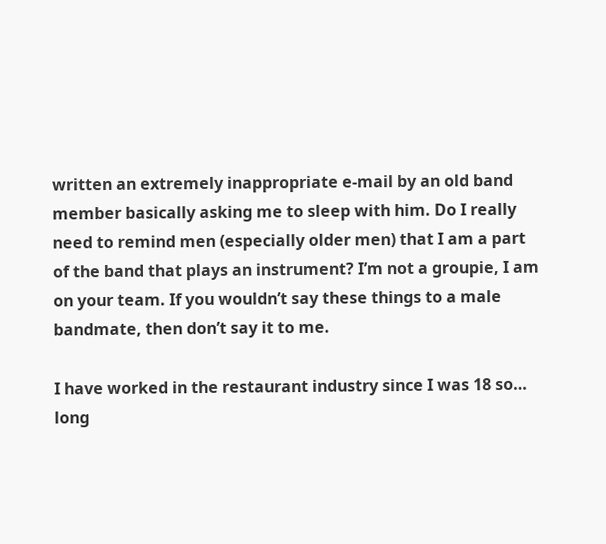written an extremely inappropriate e-mail by an old band member basically asking me to sleep with him. Do I really need to remind men (especially older men) that I am a part of the band that plays an instrument? I’m not a groupie, I am on your team. If you wouldn’t say these things to a male bandmate, then don’t say it to me.

I have worked in the restaurant industry since I was 18 so… long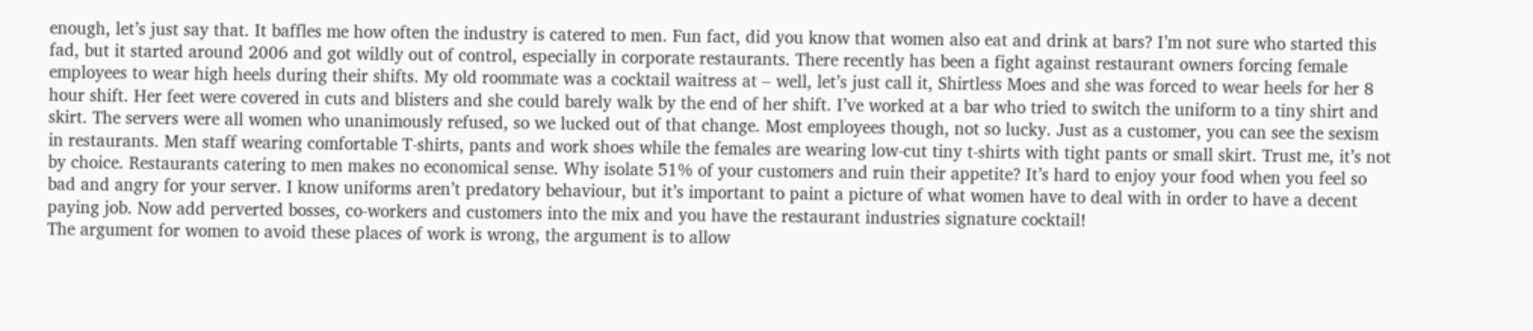enough, let’s just say that. It baffles me how often the industry is catered to men. Fun fact, did you know that women also eat and drink at bars? I’m not sure who started this fad, but it started around 2006 and got wildly out of control, especially in corporate restaurants. There recently has been a fight against restaurant owners forcing female employees to wear high heels during their shifts. My old roommate was a cocktail waitress at – well, let’s just call it, Shirtless Moes and she was forced to wear heels for her 8 hour shift. Her feet were covered in cuts and blisters and she could barely walk by the end of her shift. I’ve worked at a bar who tried to switch the uniform to a tiny shirt and skirt. The servers were all women who unanimously refused, so we lucked out of that change. Most employees though, not so lucky. Just as a customer, you can see the sexism in restaurants. Men staff wearing comfortable T-shirts, pants and work shoes while the females are wearing low-cut tiny t-shirts with tight pants or small skirt. Trust me, it’s not by choice. Restaurants catering to men makes no economical sense. Why isolate 51% of your customers and ruin their appetite? It’s hard to enjoy your food when you feel so bad and angry for your server. I know uniforms aren’t predatory behaviour, but it’s important to paint a picture of what women have to deal with in order to have a decent paying job. Now add perverted bosses, co-workers and customers into the mix and you have the restaurant industries signature cocktail!
The argument for women to avoid these places of work is wrong, the argument is to allow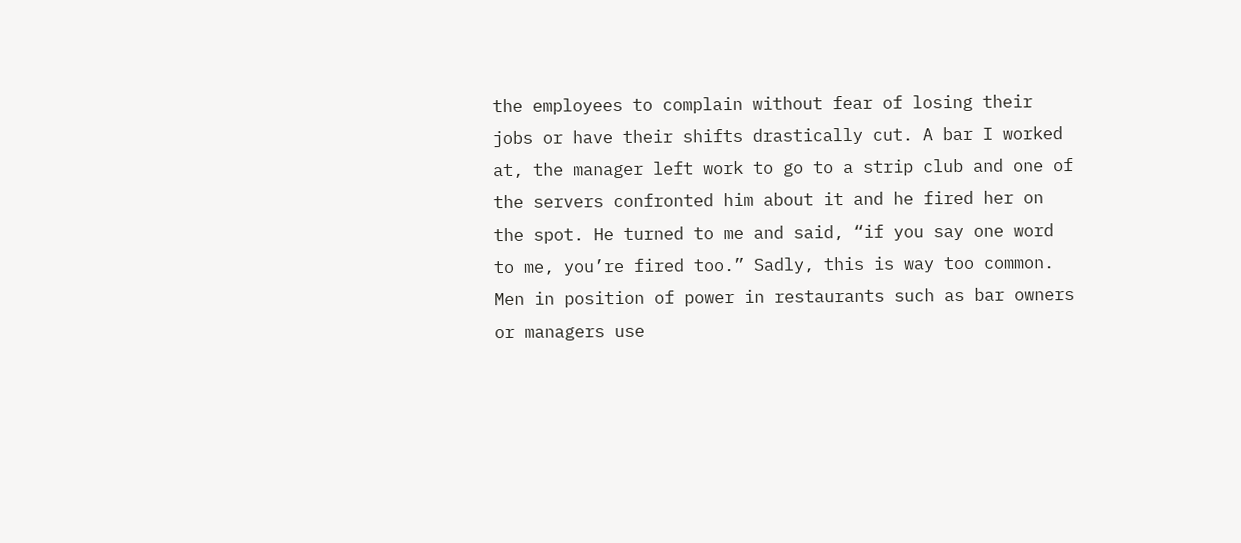the employees to complain without fear of losing their jobs or have their shifts drastically cut. A bar I worked at, the manager left work to go to a strip club and one of the servers confronted him about it and he fired her on the spot. He turned to me and said, “if you say one word to me, you’re fired too.” Sadly, this is way too common. Men in position of power in restaurants such as bar owners or managers use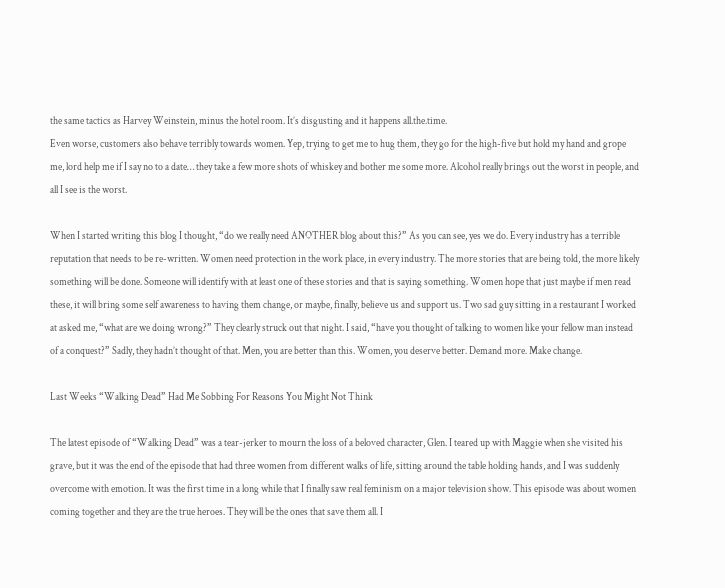the same tactics as Harvey Weinstein, minus the hotel room. It’s disgusting and it happens all.the.time.
Even worse, customers also behave terribly towards women. Yep, trying to get me to hug them, they go for the high-five but hold my hand and grope me, lord help me if I say no to a date… they take a few more shots of whiskey and bother me some more. Alcohol really brings out the worst in people, and all I see is the worst.

When I started writing this blog I thought, “do we really need ANOTHER blog about this?” As you can see, yes we do. Every industry has a terrible reputation that needs to be re-written. Women need protection in the work place, in every industry. The more stories that are being told, the more likely something will be done. Someone will identify with at least one of these stories and that is saying something. Women hope that just maybe if men read these, it will bring some self awareness to having them change, or maybe, finally, believe us and support us. Two sad guy sitting in a restaurant I worked at asked me, “what are we doing wrong?” They clearly struck out that night. I said, “have you thought of talking to women like your fellow man instead of a conquest?” Sadly, they hadn’t thought of that. Men, you are better than this. Women, you deserve better. Demand more. Make change.

Last Weeks “Walking Dead” Had Me Sobbing For Reasons You Might Not Think

The latest episode of “Walking Dead” was a tear-jerker to mourn the loss of a beloved character, Glen. I teared up with Maggie when she visited his grave, but it was the end of the episode that had three women from different walks of life, sitting around the table holding hands, and I was suddenly overcome with emotion. It was the first time in a long while that I finally saw real feminism on a major television show. This episode was about women coming together and they are the true heroes. They will be the ones that save them all. I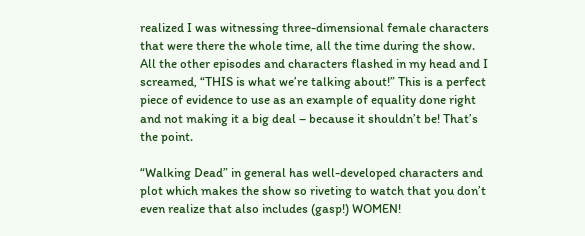realized I was witnessing three-dimensional female characters that were there the whole time, all the time during the show. All the other episodes and characters flashed in my head and I screamed, “THIS is what we’re talking about!” This is a perfect piece of evidence to use as an example of equality done right and not making it a big deal – because it shouldn’t be! That’s the point.

“Walking Dead” in general has well-developed characters and plot which makes the show so riveting to watch that you don’t even realize that also includes (gasp!) WOMEN!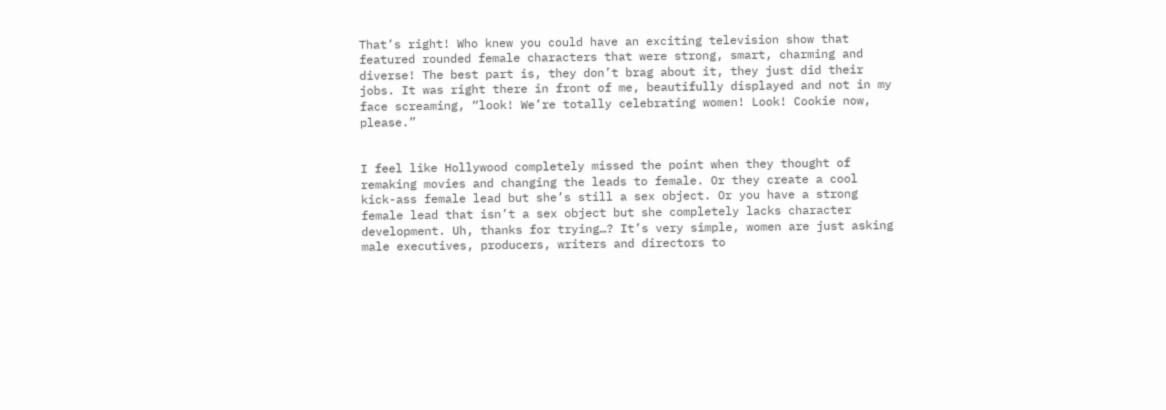That’s right! Who knew you could have an exciting television show that featured rounded female characters that were strong, smart, charming and diverse! The best part is, they don’t brag about it, they just did their jobs. It was right there in front of me, beautifully displayed and not in my face screaming, “look! We’re totally celebrating women! Look! Cookie now, please.”


I feel like Hollywood completely missed the point when they thought of remaking movies and changing the leads to female. Or they create a cool kick-ass female lead but she’s still a sex object. Or you have a strong female lead that isn’t a sex object but she completely lacks character development. Uh, thanks for trying…? It’s very simple, women are just asking male executives, producers, writers and directors to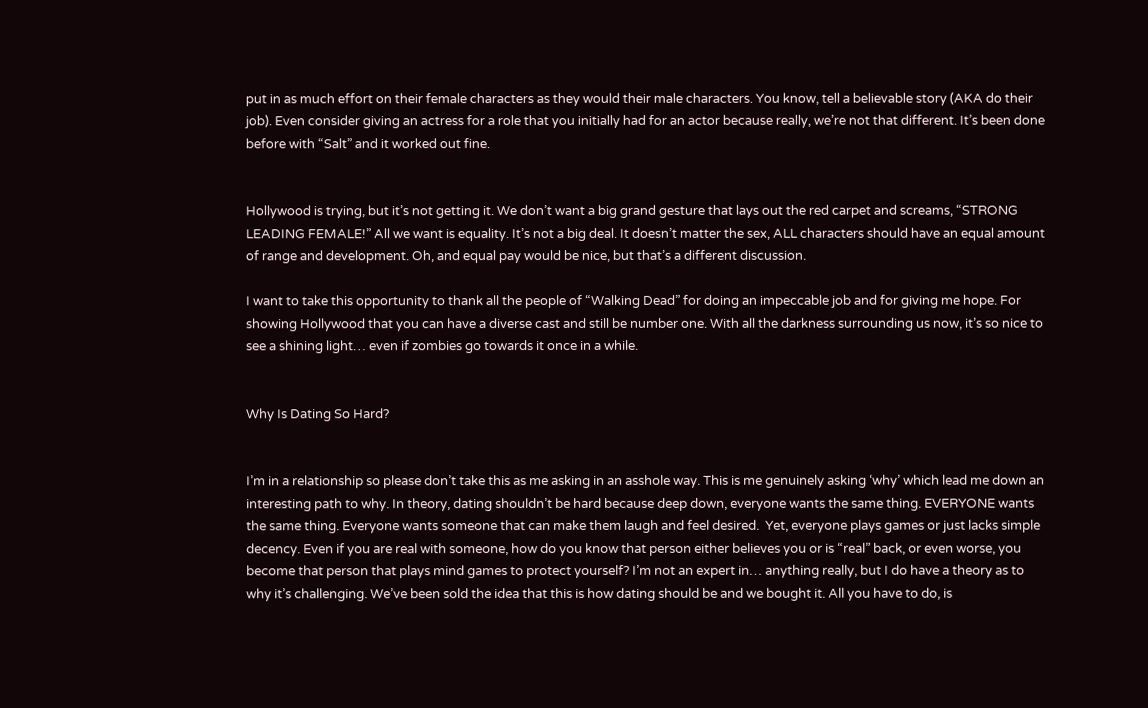put in as much effort on their female characters as they would their male characters. You know, tell a believable story (AKA do their job). Even consider giving an actress for a role that you initially had for an actor because really, we’re not that different. It’s been done before with “Salt” and it worked out fine.


Hollywood is trying, but it’s not getting it. We don’t want a big grand gesture that lays out the red carpet and screams, “STRONG LEADING FEMALE!” All we want is equality. It’s not a big deal. It doesn’t matter the sex, ALL characters should have an equal amount of range and development. Oh, and equal pay would be nice, but that’s a different discussion.

I want to take this opportunity to thank all the people of “Walking Dead” for doing an impeccable job and for giving me hope. For showing Hollywood that you can have a diverse cast and still be number one. With all the darkness surrounding us now, it’s so nice to see a shining light… even if zombies go towards it once in a while.


Why Is Dating So Hard?


I’m in a relationship so please don’t take this as me asking in an asshole way. This is me genuinely asking ‘why’ which lead me down an interesting path to why. In theory, dating shouldn’t be hard because deep down, everyone wants the same thing. EVERYONE wants the same thing. Everyone wants someone that can make them laugh and feel desired.  Yet, everyone plays games or just lacks simple decency. Even if you are real with someone, how do you know that person either believes you or is “real” back, or even worse, you become that person that plays mind games to protect yourself? I’m not an expert in… anything really, but I do have a theory as to why it’s challenging. We’ve been sold the idea that this is how dating should be and we bought it. All you have to do, is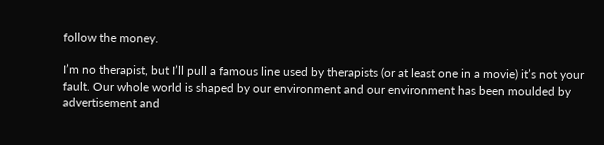follow the money.

I’m no therapist, but I’ll pull a famous line used by therapists (or at least one in a movie) it’s not your fault. Our whole world is shaped by our environment and our environment has been moulded by advertisement and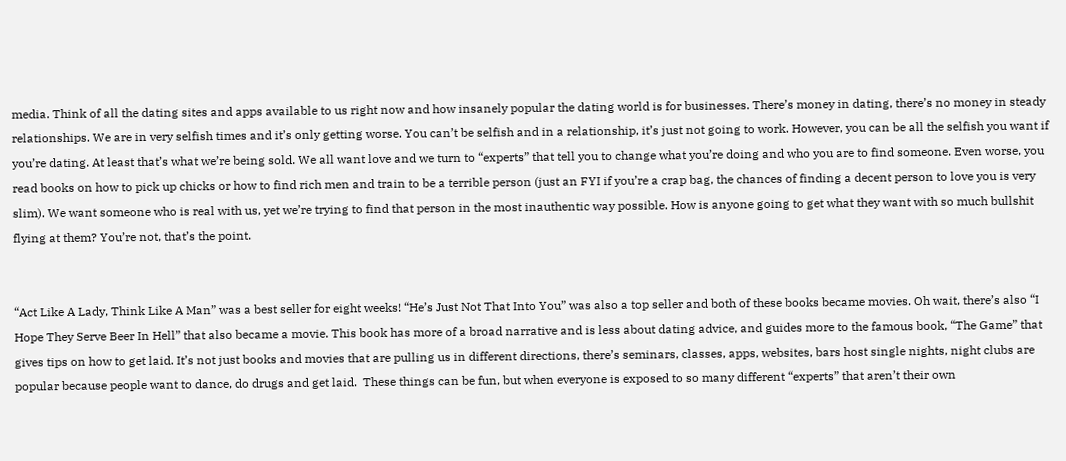media. Think of all the dating sites and apps available to us right now and how insanely popular the dating world is for businesses. There’s money in dating, there’s no money in steady relationships. We are in very selfish times and it’s only getting worse. You can’t be selfish and in a relationship, it’s just not going to work. However, you can be all the selfish you want if you’re dating. At least that’s what we’re being sold. We all want love and we turn to “experts” that tell you to change what you’re doing and who you are to find someone. Even worse, you read books on how to pick up chicks or how to find rich men and train to be a terrible person (just an FYI if you’re a crap bag, the chances of finding a decent person to love you is very slim). We want someone who is real with us, yet we’re trying to find that person in the most inauthentic way possible. How is anyone going to get what they want with so much bullshit flying at them? You’re not, that’s the point.


“Act Like A Lady, Think Like A Man” was a best seller for eight weeks! “He’s Just Not That Into You” was also a top seller and both of these books became movies. Oh wait, there’s also “I Hope They Serve Beer In Hell” that also became a movie. This book has more of a broad narrative and is less about dating advice, and guides more to the famous book, “The Game” that gives tips on how to get laid. It’s not just books and movies that are pulling us in different directions, there’s seminars, classes, apps, websites, bars host single nights, night clubs are popular because people want to dance, do drugs and get laid.  These things can be fun, but when everyone is exposed to so many different “experts” that aren’t their own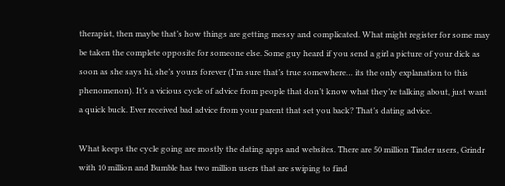therapist, then maybe that’s how things are getting messy and complicated. What might register for some may be taken the complete opposite for someone else. Some guy heard if you send a girl a picture of your dick as soon as she says hi, she’s yours forever (I’m sure that’s true somewhere… its the only explanation to this phenomenon). It’s a vicious cycle of advice from people that don’t know what they’re talking about, just want a quick buck. Ever received bad advice from your parent that set you back? That’s dating advice.

What keeps the cycle going are mostly the dating apps and websites. There are 50 million Tinder users, Grindr with 10 million and Bumble has two million users that are swiping to find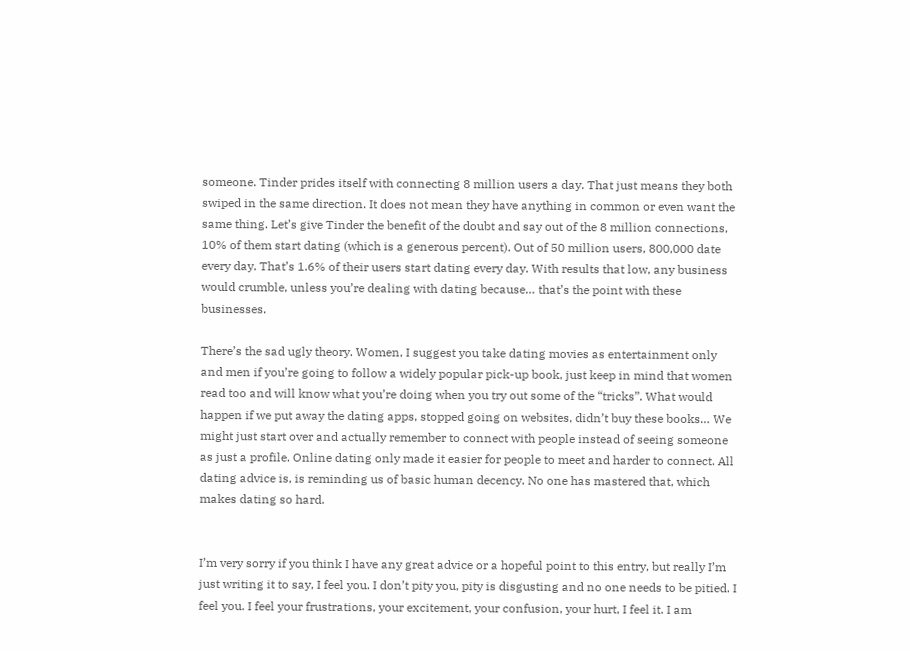someone. Tinder prides itself with connecting 8 million users a day. That just means they both swiped in the same direction. It does not mean they have anything in common or even want the same thing. Let’s give Tinder the benefit of the doubt and say out of the 8 million connections, 10% of them start dating (which is a generous percent). Out of 50 million users, 800,000 date every day. That’s 1.6% of their users start dating every day. With results that low, any business would crumble, unless you’re dealing with dating because… that’s the point with these businesses.

There’s the sad ugly theory. Women, I suggest you take dating movies as entertainment only and men if you’re going to follow a widely popular pick-up book, just keep in mind that women read too and will know what you’re doing when you try out some of the “tricks”. What would happen if we put away the dating apps, stopped going on websites, didn’t buy these books… We might just start over and actually remember to connect with people instead of seeing someone as just a profile. Online dating only made it easier for people to meet and harder to connect. All dating advice is, is reminding us of basic human decency. No one has mastered that, which makes dating so hard.


I’m very sorry if you think I have any great advice or a hopeful point to this entry, but really I’m just writing it to say, I feel you. I don’t pity you, pity is disgusting and no one needs to be pitied. I feel you. I feel your frustrations, your excitement, your confusion, your hurt, I feel it. I am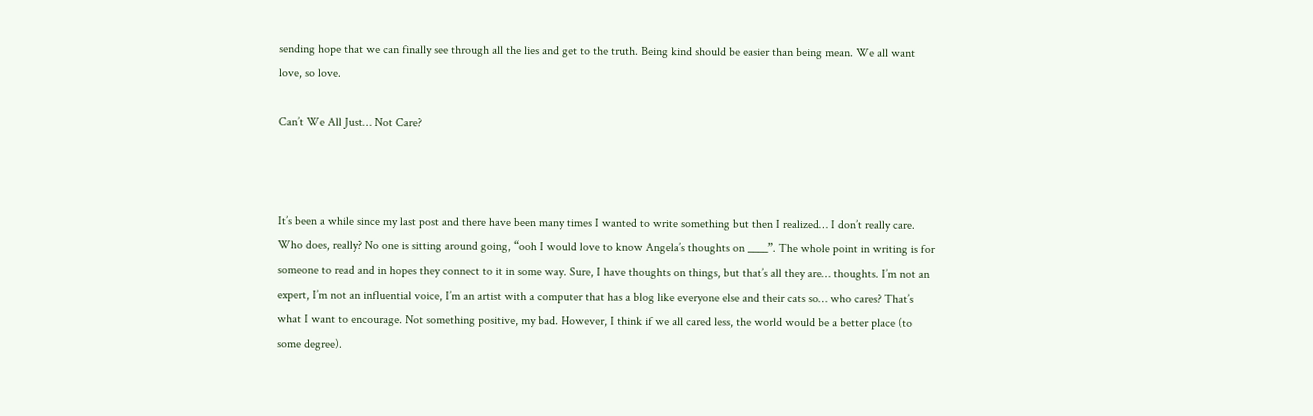sending hope that we can finally see through all the lies and get to the truth. Being kind should be easier than being mean. We all want love, so love.

Can’t We All Just… Not Care?



It’s been a while since my last post and there have been many times I wanted to write something but then I realized… I don’t really care. Who does, really? No one is sitting around going, “ooh I would love to know Angela’s thoughts on ____”. The whole point in writing is for someone to read and in hopes they connect to it in some way. Sure, I have thoughts on things, but that’s all they are… thoughts. I’m not an expert, I’m not an influential voice, I’m an artist with a computer that has a blog like everyone else and their cats so… who cares? That’s what I want to encourage. Not something positive, my bad. However, I think if we all cared less, the world would be a better place (to some degree).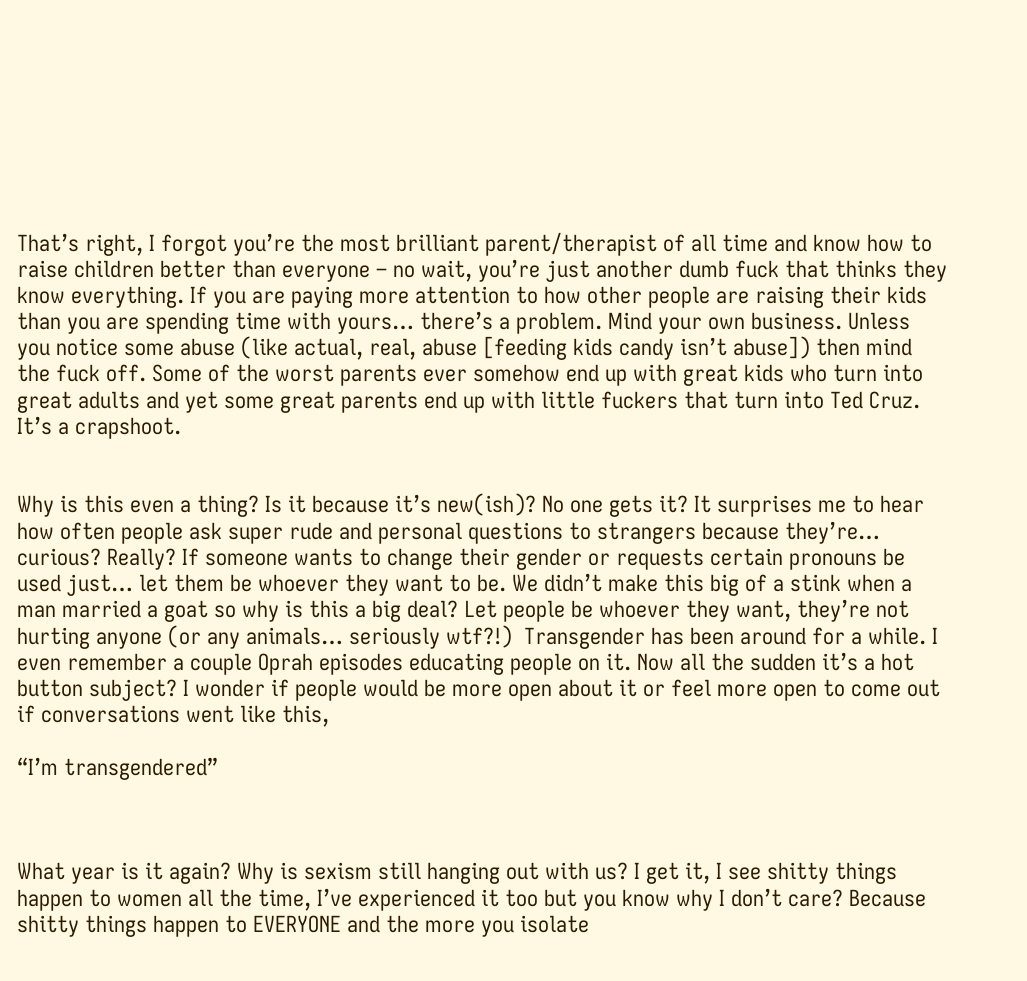That’s right, I forgot you’re the most brilliant parent/therapist of all time and know how to raise children better than everyone – no wait, you’re just another dumb fuck that thinks they know everything. If you are paying more attention to how other people are raising their kids than you are spending time with yours… there’s a problem. Mind your own business. Unless you notice some abuse (like actual, real, abuse [feeding kids candy isn’t abuse]) then mind the fuck off. Some of the worst parents ever somehow end up with great kids who turn into great adults and yet some great parents end up with little fuckers that turn into Ted Cruz. It’s a crapshoot.


Why is this even a thing? Is it because it’s new(ish)? No one gets it? It surprises me to hear how often people ask super rude and personal questions to strangers because they’re… curious? Really? If someone wants to change their gender or requests certain pronouns be used just… let them be whoever they want to be. We didn’t make this big of a stink when a man married a goat so why is this a big deal? Let people be whoever they want, they’re not hurting anyone (or any animals… seriously wtf?!)  Transgender has been around for a while. I even remember a couple Oprah episodes educating people on it. Now all the sudden it’s a hot button subject? I wonder if people would be more open about it or feel more open to come out if conversations went like this,

“I’m transgendered”



What year is it again? Why is sexism still hanging out with us? I get it, I see shitty things happen to women all the time, I’ve experienced it too but you know why I don’t care? Because shitty things happen to EVERYONE and the more you isolate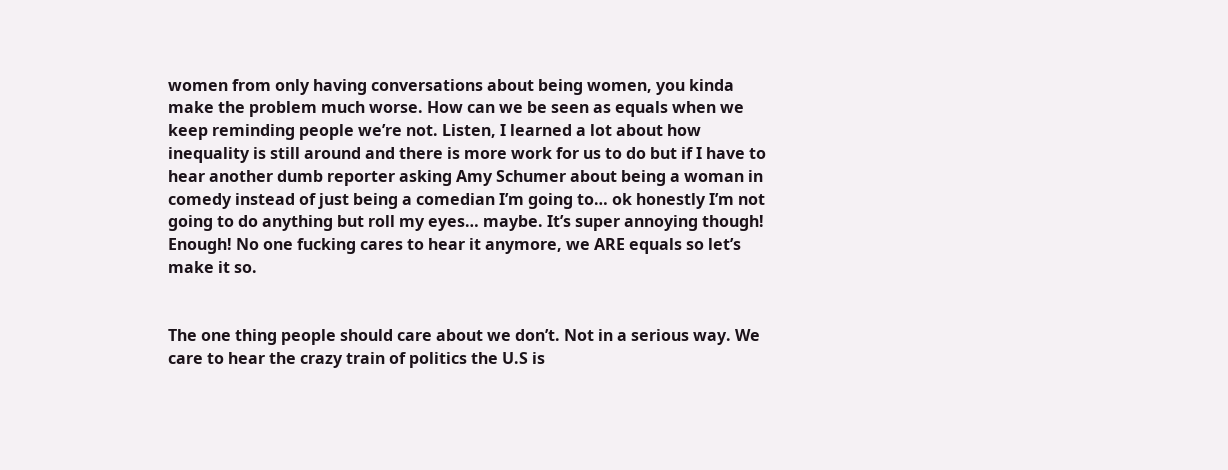women from only having conversations about being women, you kinda make the problem much worse. How can we be seen as equals when we keep reminding people we’re not. Listen, I learned a lot about how inequality is still around and there is more work for us to do but if I have to hear another dumb reporter asking Amy Schumer about being a woman in comedy instead of just being a comedian I’m going to… ok honestly I’m not going to do anything but roll my eyes… maybe. It’s super annoying though! Enough! No one fucking cares to hear it anymore, we ARE equals so let’s make it so.


The one thing people should care about we don’t. Not in a serious way. We care to hear the crazy train of politics the U.S is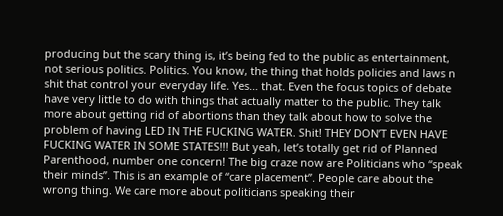producing but the scary thing is, it’s being fed to the public as entertainment, not serious politics. Politics. You know, the thing that holds policies and laws n shit that control your everyday life. Yes… that. Even the focus topics of debate have very little to do with things that actually matter to the public. They talk more about getting rid of abortions than they talk about how to solve the problem of having LED IN THE FUCKING WATER. Shit! THEY DON’T EVEN HAVE FUCKING WATER IN SOME STATES!!! But yeah, let’s totally get rid of Planned Parenthood, number one concern! The big craze now are Politicians who “speak their minds”. This is an example of “care placement”. People care about the wrong thing. We care more about politicians speaking their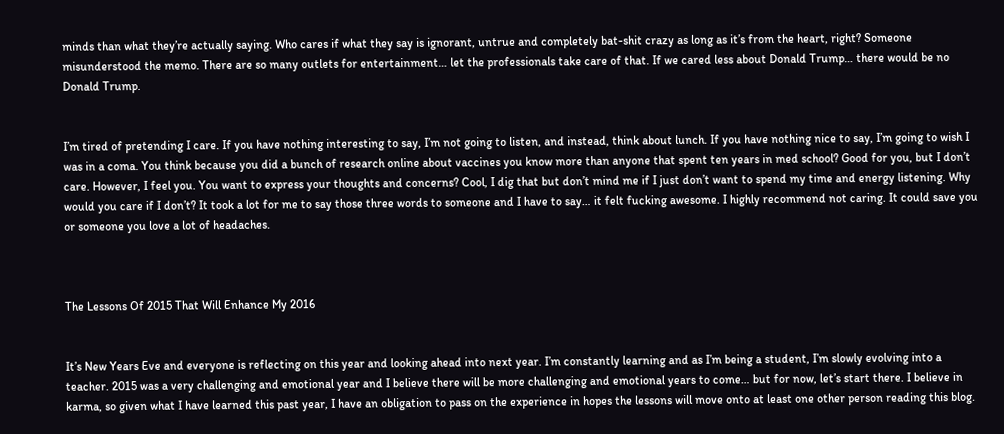minds than what they’re actually saying. Who cares if what they say is ignorant, untrue and completely bat-shit crazy as long as it’s from the heart, right? Someone misunderstood the memo. There are so many outlets for entertainment… let the professionals take care of that. If we cared less about Donald Trump… there would be no Donald Trump.


I’m tired of pretending I care. If you have nothing interesting to say, I’m not going to listen, and instead, think about lunch. If you have nothing nice to say, I’m going to wish I was in a coma. You think because you did a bunch of research online about vaccines you know more than anyone that spent ten years in med school? Good for you, but I don’t care. However, I feel you. You want to express your thoughts and concerns? Cool, I dig that but don’t mind me if I just don’t want to spend my time and energy listening. Why would you care if I don’t? It took a lot for me to say those three words to someone and I have to say… it felt fucking awesome. I highly recommend not caring. It could save you or someone you love a lot of headaches.



The Lessons Of 2015 That Will Enhance My 2016


It’s New Years Eve and everyone is reflecting on this year and looking ahead into next year. I’m constantly learning and as I’m being a student, I’m slowly evolving into a teacher. 2015 was a very challenging and emotional year and I believe there will be more challenging and emotional years to come… but for now, let’s start there. I believe in karma, so given what I have learned this past year, I have an obligation to pass on the experience in hopes the lessons will move onto at least one other person reading this blog.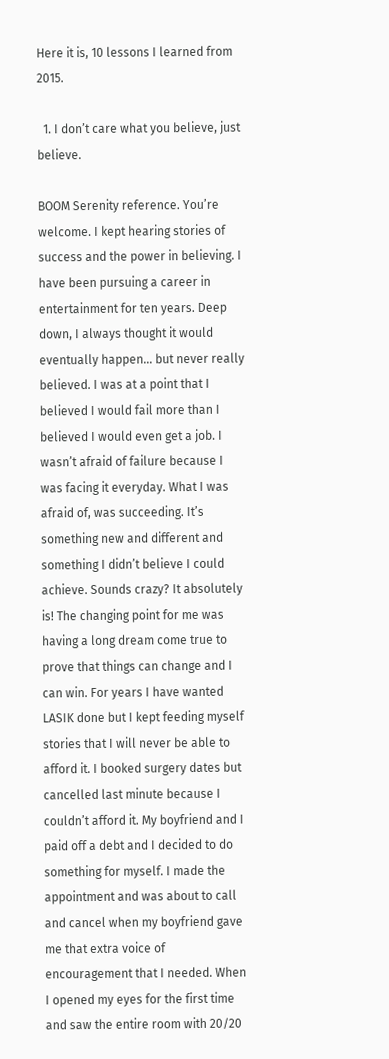Here it is, 10 lessons I learned from 2015.

  1. I don’t care what you believe, just believe.

BOOM Serenity reference. You’re welcome. I kept hearing stories of success and the power in believing. I have been pursuing a career in entertainment for ten years. Deep down, I always thought it would eventually happen… but never really believed. I was at a point that I believed I would fail more than I believed I would even get a job. I wasn’t afraid of failure because I was facing it everyday. What I was afraid of, was succeeding. It’s something new and different and something I didn’t believe I could achieve. Sounds crazy? It absolutely is! The changing point for me was having a long dream come true to prove that things can change and I can win. For years I have wanted LASIK done but I kept feeding myself stories that I will never be able to afford it. I booked surgery dates but cancelled last minute because I couldn’t afford it. My boyfriend and I paid off a debt and I decided to do something for myself. I made the appointment and was about to call and cancel when my boyfriend gave me that extra voice of encouragement that I needed. When I opened my eyes for the first time and saw the entire room with 20/20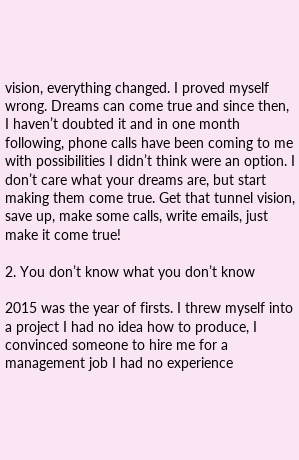vision, everything changed. I proved myself wrong. Dreams can come true and since then, I haven’t doubted it and in one month following, phone calls have been coming to me with possibilities I didn’t think were an option. I don’t care what your dreams are, but start making them come true. Get that tunnel vision, save up, make some calls, write emails, just make it come true!

2. You don’t know what you don’t know

2015 was the year of firsts. I threw myself into a project I had no idea how to produce, I convinced someone to hire me for a management job I had no experience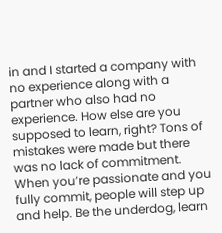in and I started a company with no experience along with a partner who also had no experience. How else are you supposed to learn, right? Tons of mistakes were made but there was no lack of commitment. When you’re passionate and you fully commit, people will step up and help. Be the underdog, learn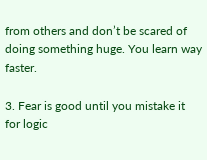from others and don’t be scared of doing something huge. You learn way faster.

3. Fear is good until you mistake it for logic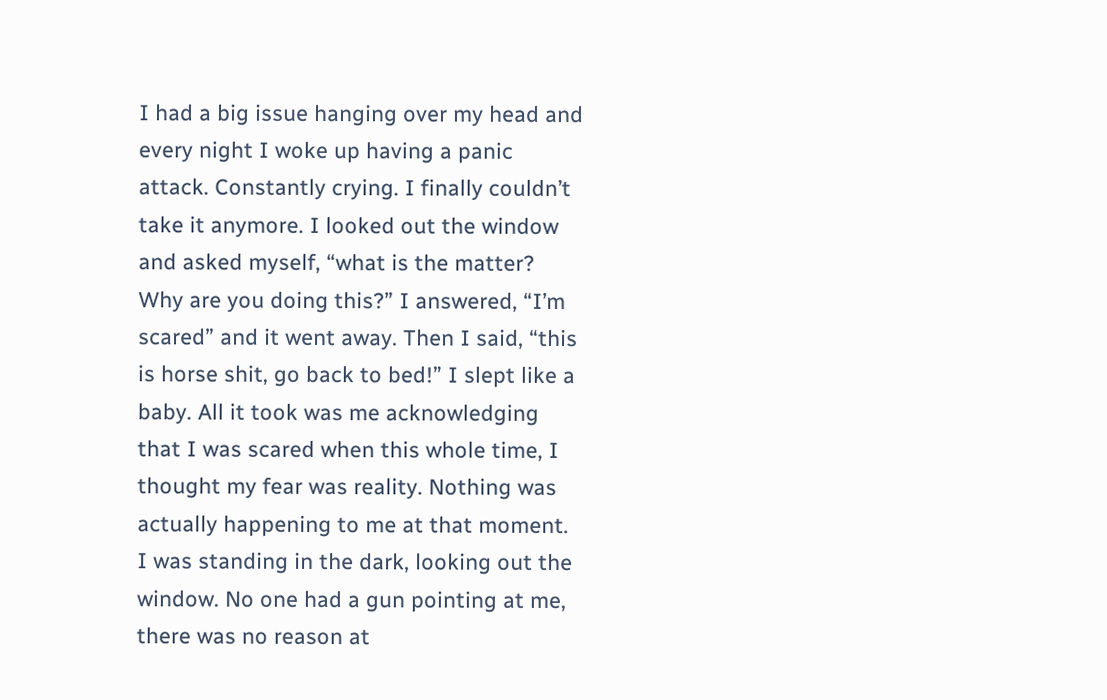I had a big issue hanging over my head and every night I woke up having a panic attack. Constantly crying. I finally couldn’t take it anymore. I looked out the window and asked myself, “what is the matter? Why are you doing this?” I answered, “I’m scared” and it went away. Then I said, “this is horse shit, go back to bed!” I slept like a baby. All it took was me acknowledging that I was scared when this whole time, I thought my fear was reality. Nothing was actually happening to me at that moment. I was standing in the dark, looking out the window. No one had a gun pointing at me, there was no reason at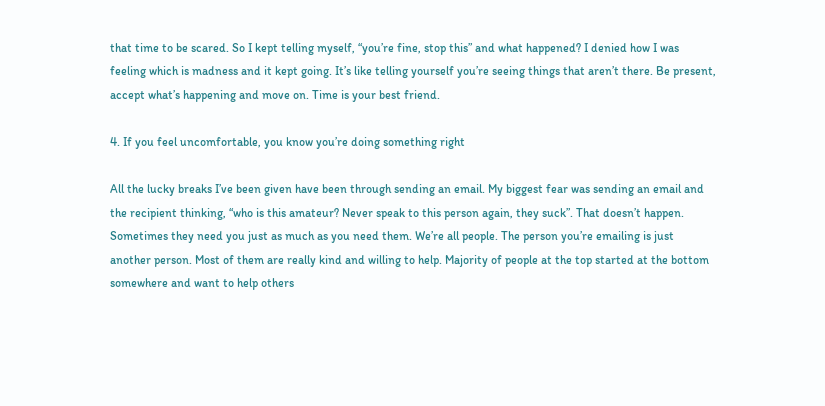that time to be scared. So I kept telling myself, “you’re fine, stop this” and what happened? I denied how I was feeling which is madness and it kept going. It’s like telling yourself you’re seeing things that aren’t there. Be present, accept what’s happening and move on. Time is your best friend.

4. If you feel uncomfortable, you know you’re doing something right

All the lucky breaks I’ve been given have been through sending an email. My biggest fear was sending an email and the recipient thinking, “who is this amateur? Never speak to this person again, they suck”. That doesn’t happen. Sometimes they need you just as much as you need them. We’re all people. The person you’re emailing is just another person. Most of them are really kind and willing to help. Majority of people at the top started at the bottom somewhere and want to help others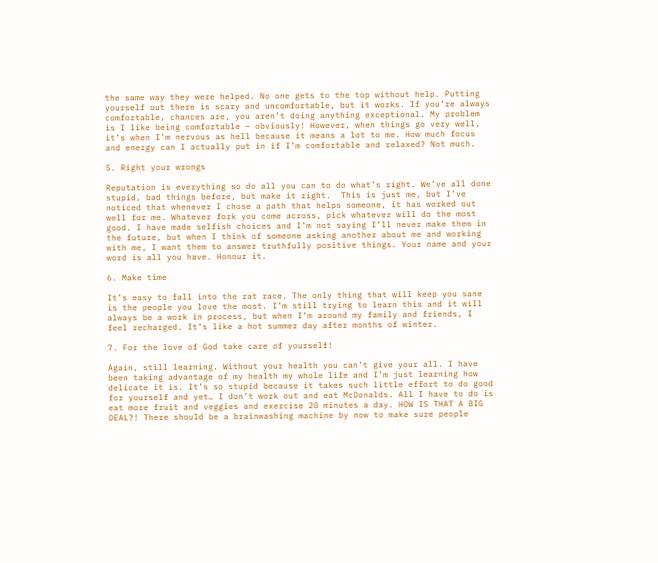the same way they were helped. No one gets to the top without help. Putting yourself out there is scary and uncomfortable, but it works. If you’re always comfortable, chances are, you aren’t doing anything exceptional. My problem is I like being comfortable – obviously! However, when things go very well, it’s when I’m nervous as hell because it means a lot to me. How much focus and energy can I actually put in if I’m comfortable and relaxed? Not much.

5. Right your wrongs

Reputation is everything so do all you can to do what’s right. We’ve all done stupid, bad things before, but make it right.  This is just me, but I’ve noticed that whenever I chose a path that helps someone, it has worked out well for me. Whatever fork you come across, pick whatever will do the most good. I have made selfish choices and I’m not saying I’ll never make them in the future, but when I think of someone asking another about me and working with me, I want them to answer truthfully positive things. Your name and your word is all you have. Honour it.

6. Make time

It’s easy to fall into the rat race. The only thing that will keep you sane is the people you love the most. I’m still trying to learn this and it will always be a work in process, but when I’m around my family and friends, I feel recharged. It’s like a hot summer day after months of winter.

7. For the love of God take care of yourself!

Again, still learning. Without your health you can’t give your all. I have been taking advantage of my health my whole life and I’m just learning how delicate it is. It’s so stupid because it takes such little effort to do good for yourself and yet… I don’t work out and eat McDonalds. All I have to do is eat more fruit and veggies and exercise 20 minutes a day. HOW IS THAT A BIG DEAL?! There should be a brainwashing machine by now to make sure people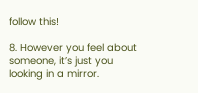follow this!

8. However you feel about someone, it’s just you looking in a mirror.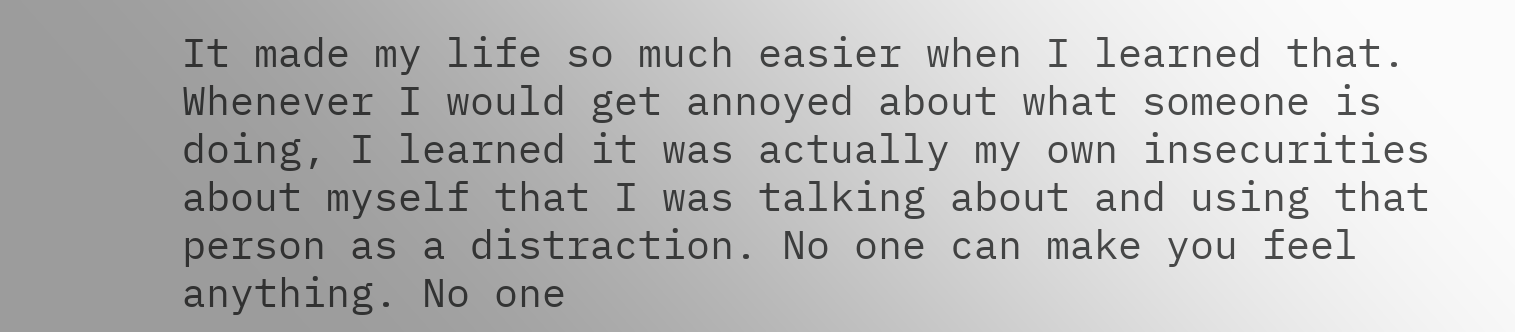It made my life so much easier when I learned that. Whenever I would get annoyed about what someone is doing, I learned it was actually my own insecurities about myself that I was talking about and using that person as a distraction. No one can make you feel anything. No one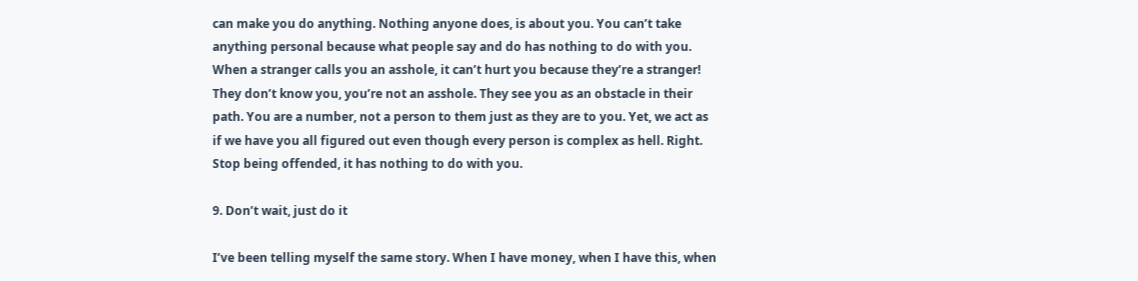can make you do anything. Nothing anyone does, is about you. You can’t take anything personal because what people say and do has nothing to do with you. When a stranger calls you an asshole, it can’t hurt you because they’re a stranger! They don’t know you, you’re not an asshole. They see you as an obstacle in their path. You are a number, not a person to them just as they are to you. Yet, we act as if we have you all figured out even though every person is complex as hell. Right. Stop being offended, it has nothing to do with you.

9. Don’t wait, just do it

I’ve been telling myself the same story. When I have money, when I have this, when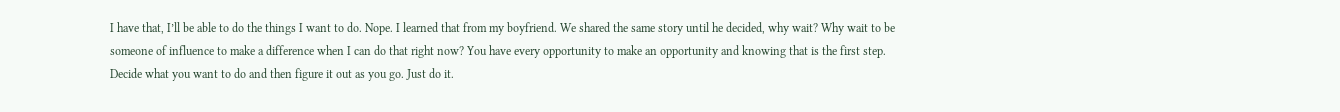I have that, I’ll be able to do the things I want to do. Nope. I learned that from my boyfriend. We shared the same story until he decided, why wait? Why wait to be someone of influence to make a difference when I can do that right now? You have every opportunity to make an opportunity and knowing that is the first step. Decide what you want to do and then figure it out as you go. Just do it.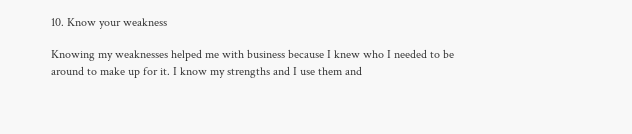10. Know your weakness

Knowing my weaknesses helped me with business because I knew who I needed to be around to make up for it. I know my strengths and I use them and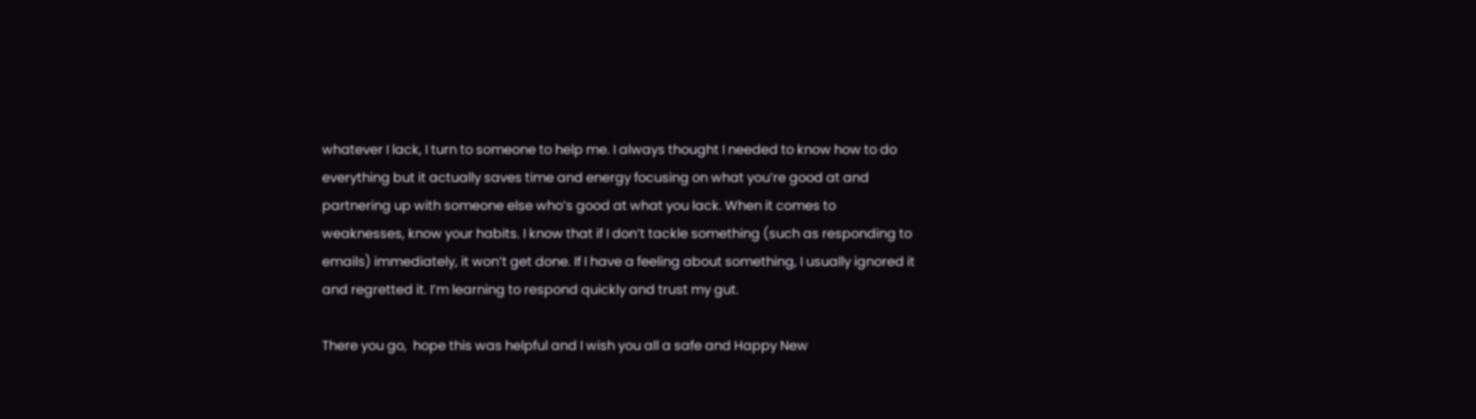whatever I lack, I turn to someone to help me. I always thought I needed to know how to do everything but it actually saves time and energy focusing on what you’re good at and partnering up with someone else who’s good at what you lack. When it comes to weaknesses, know your habits. I know that if I don’t tackle something (such as responding to emails) immediately, it won’t get done. If I have a feeling about something, I usually ignored it and regretted it. I’m learning to respond quickly and trust my gut.

There you go,  hope this was helpful and I wish you all a safe and Happy New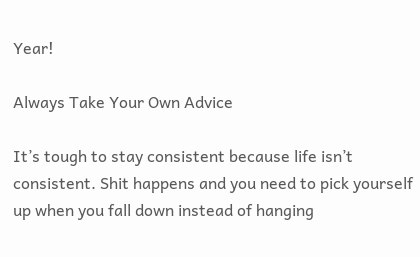Year!

Always Take Your Own Advice

It’s tough to stay consistent because life isn’t consistent. Shit happens and you need to pick yourself up when you fall down instead of hanging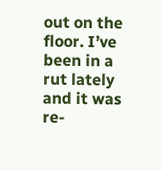out on the floor. I’ve been in a rut lately and it was re-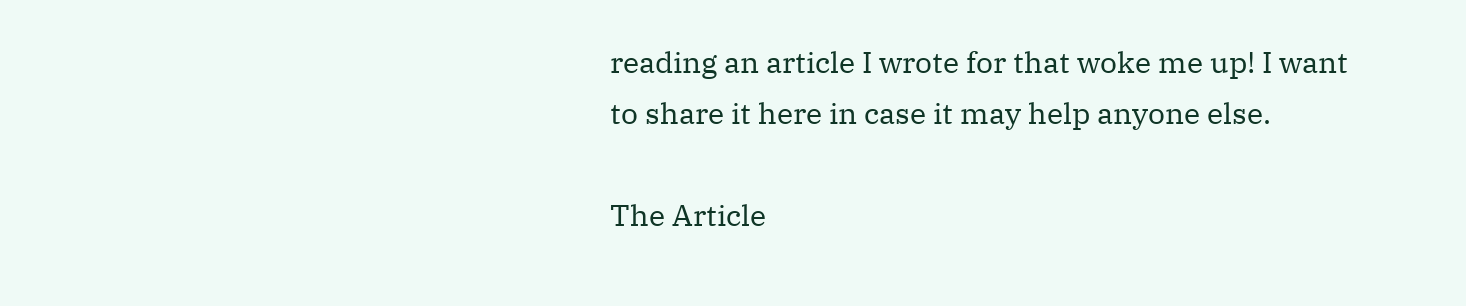reading an article I wrote for that woke me up! I want to share it here in case it may help anyone else.

The Article